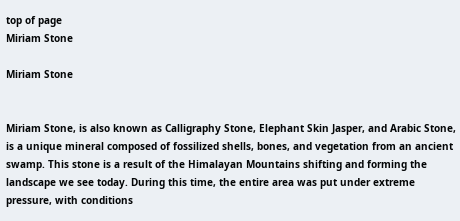top of page
Miriam Stone

Miriam Stone


Miriam Stone, is also known as Calligraphy Stone, Elephant Skin Jasper, and Arabic Stone, is a unique mineral composed of fossilized shells, bones, and vegetation from an ancient swamp. This stone is a result of the Himalayan Mountains shifting and forming the landscape we see today. During this time, the entire area was put under extreme pressure, with conditions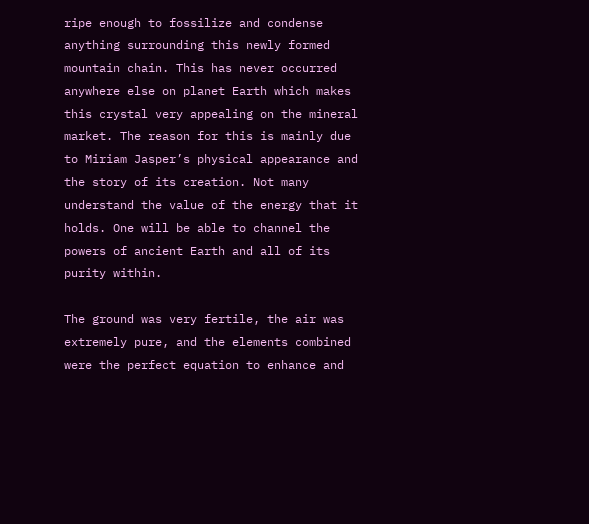ripe enough to fossilize and condense anything surrounding this newly formed mountain chain. This has never occurred anywhere else on planet Earth which makes this crystal very appealing on the mineral market. The reason for this is mainly due to Miriam Jasper’s physical appearance and the story of its creation. Not many understand the value of the energy that it holds. One will be able to channel the powers of ancient Earth and all of its purity within.

The ground was very fertile, the air was extremely pure, and the elements combined were the perfect equation to enhance and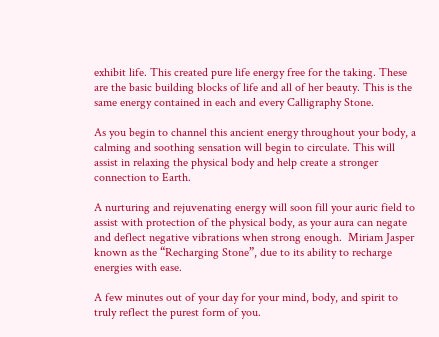exhibit life. This created pure life energy free for the taking. These are the basic building blocks of life and all of her beauty. This is the same energy contained in each and every Calligraphy Stone.

As you begin to channel this ancient energy throughout your body, a calming and soothing sensation will begin to circulate. This will assist in relaxing the physical body and help create a stronger connection to Earth.

A nurturing and rejuvenating energy will soon fill your auric field to assist with protection of the physical body, as your aura can negate and deflect negative vibrations when strong enough.  Miriam Jasper known as the “Recharging Stone”, due to its ability to recharge energies with ease.

A few minutes out of your day for your mind, body, and spirit to truly reflect the purest form of you.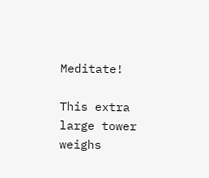Meditate!

This extra large tower weighs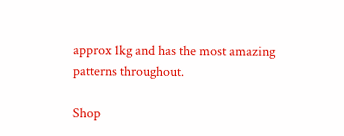approx 1kg and has the most amazing patterns throughout.

Shop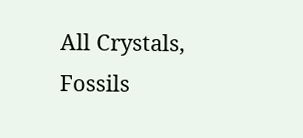All Crystals, Fossils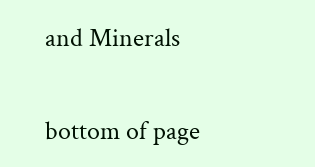and Minerals

bottom of page